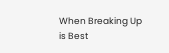When Breaking Up is Best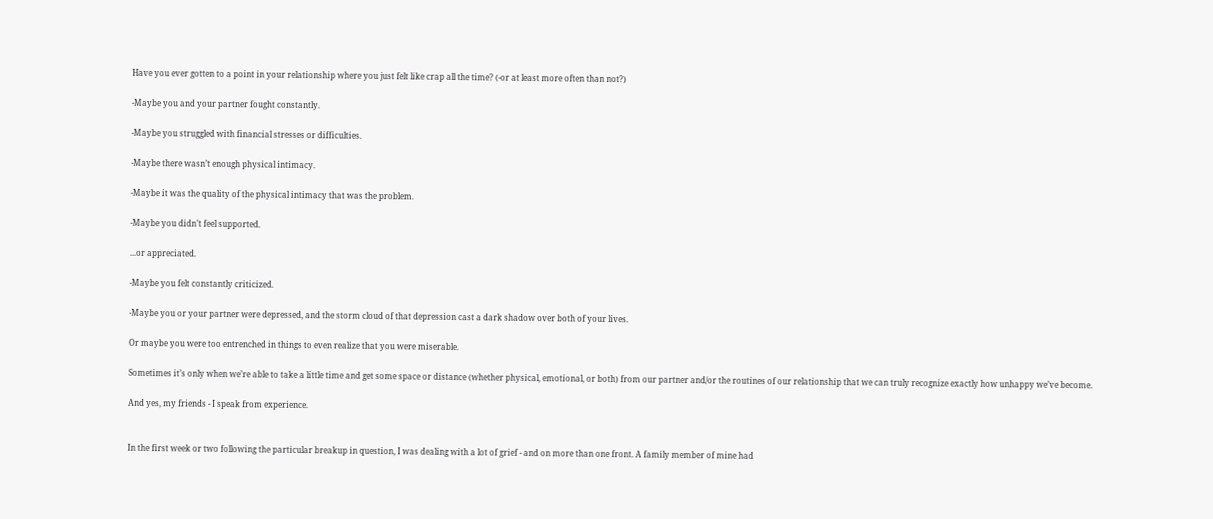Have you ever gotten to a point in your relationship where you just felt like crap all the time? (-or at least more often than not?)

-Maybe you and your partner fought constantly.

-Maybe you struggled with financial stresses or difficulties.

-Maybe there wasn’t enough physical intimacy.

-Maybe it was the quality of the physical intimacy that was the problem.

-Maybe you didn’t feel supported.

...or appreciated.

-Maybe you felt constantly criticized.

-Maybe you or your partner were depressed, and the storm cloud of that depression cast a dark shadow over both of your lives.

Or maybe you were too entrenched in things to even realize that you were miserable.

Sometimes it’s only when we’re able to take a little time and get some space or distance (whether physical, emotional, or both) from our partner and/or the routines of our relationship that we can truly recognize exactly how unhappy we’ve become.

And yes, my friends - I speak from experience.


In the first week or two following the particular breakup in question, I was dealing with a lot of grief - and on more than one front. A family member of mine had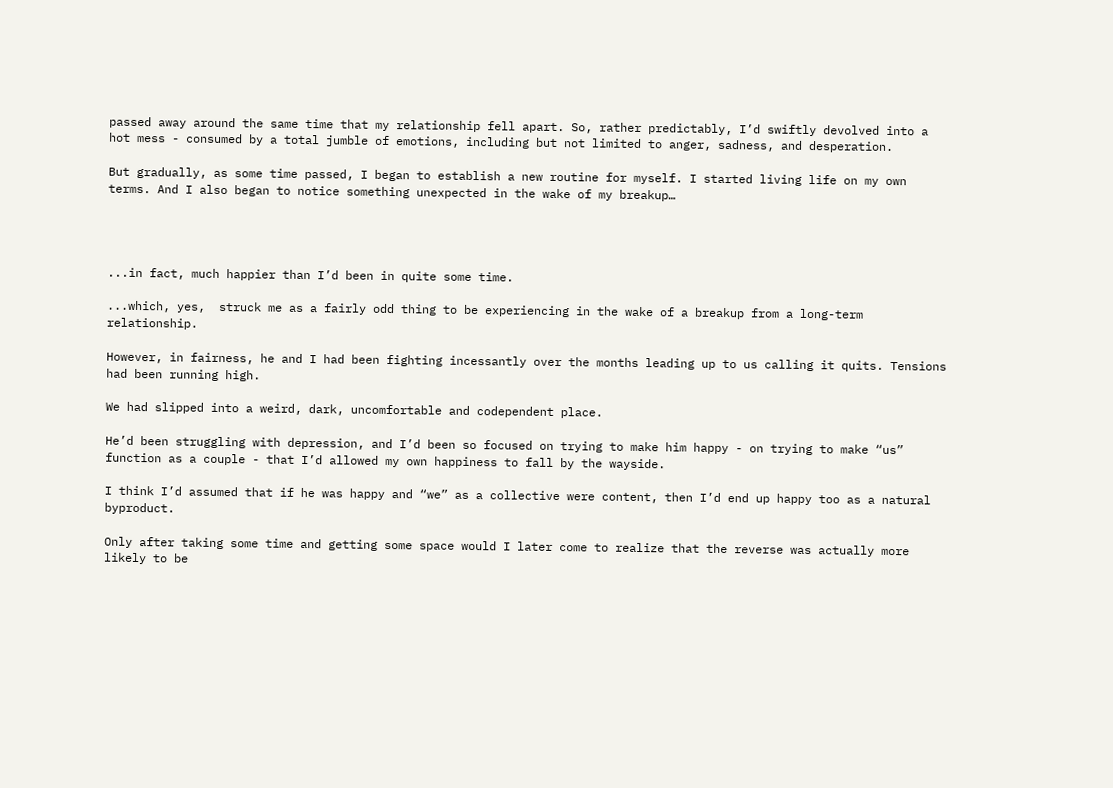passed away around the same time that my relationship fell apart. So, rather predictably, I’d swiftly devolved into a hot mess - consumed by a total jumble of emotions, including but not limited to anger, sadness, and desperation.

But gradually, as some time passed, I began to establish a new routine for myself. I started living life on my own terms. And I also began to notice something unexpected in the wake of my breakup…




...in fact, much happier than I’d been in quite some time.

...which, yes,  struck me as a fairly odd thing to be experiencing in the wake of a breakup from a long-term relationship.

However, in fairness, he and I had been fighting incessantly over the months leading up to us calling it quits. Tensions had been running high.

We had slipped into a weird, dark, uncomfortable and codependent place.

He’d been struggling with depression, and I’d been so focused on trying to make him happy - on trying to make “us” function as a couple - that I’d allowed my own happiness to fall by the wayside.

I think I’d assumed that if he was happy and “we” as a collective were content, then I’d end up happy too as a natural byproduct.

Only after taking some time and getting some space would I later come to realize that the reverse was actually more likely to be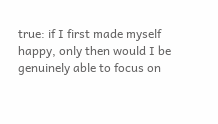true: if I first made myself happy, only then would I be genuinely able to focus on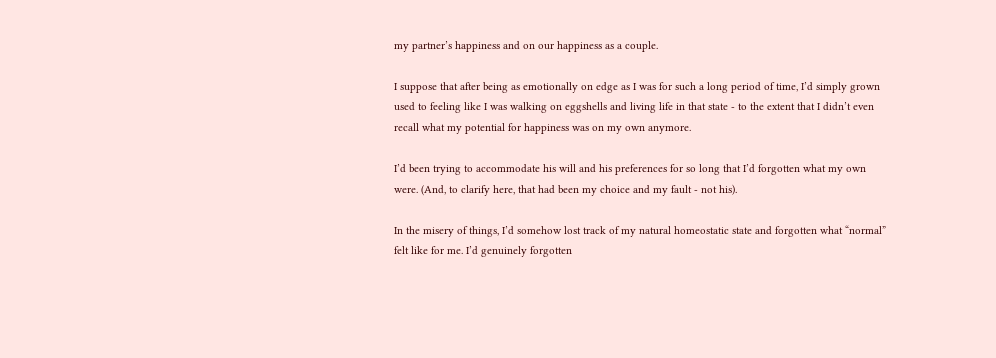my partner’s happiness and on our happiness as a couple.

I suppose that after being as emotionally on edge as I was for such a long period of time, I’d simply grown used to feeling like I was walking on eggshells and living life in that state - to the extent that I didn’t even recall what my potential for happiness was on my own anymore.

I’d been trying to accommodate his will and his preferences for so long that I’d forgotten what my own were. (And, to clarify here, that had been my choice and my fault - not his).

In the misery of things, I’d somehow lost track of my natural homeostatic state and forgotten what “normal” felt like for me. I’d genuinely forgotten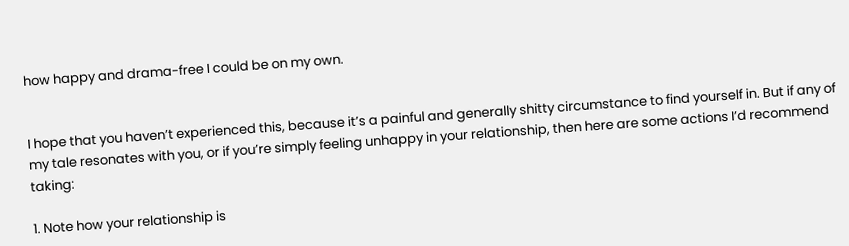how happy and drama-free I could be on my own.


I hope that you haven’t experienced this, because it’s a painful and generally shitty circumstance to find yourself in. But if any of my tale resonates with you, or if you’re simply feeling unhappy in your relationship, then here are some actions I’d recommend taking:

1. Note how your relationship is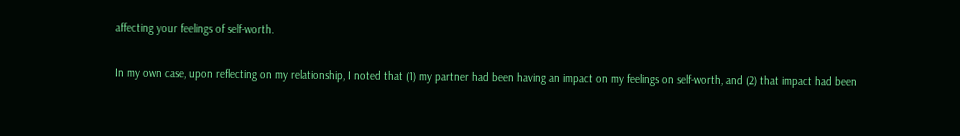affecting your feelings of self-worth.

In my own case, upon reflecting on my relationship, I noted that (1) my partner had been having an impact on my feelings on self-worth, and (2) that impact had been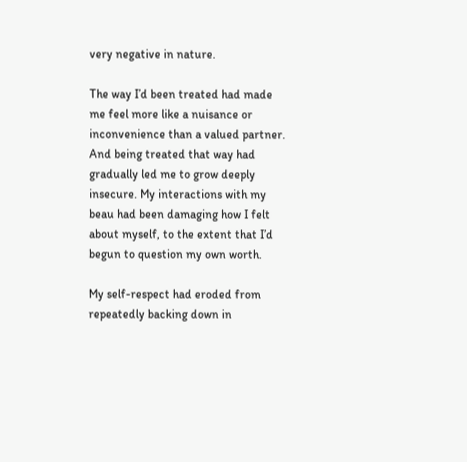very negative in nature.

The way I’d been treated had made me feel more like a nuisance or inconvenience than a valued partner. And being treated that way had gradually led me to grow deeply insecure. My interactions with my beau had been damaging how I felt about myself, to the extent that I’d begun to question my own worth.

My self-respect had eroded from repeatedly backing down in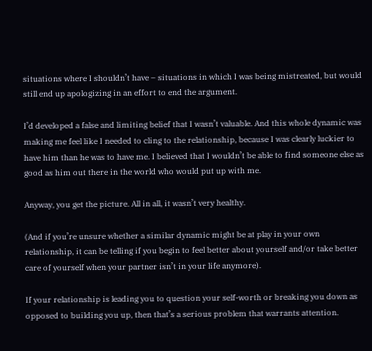situations where I shouldn’t have – situations in which I was being mistreated, but would still end up apologizing in an effort to end the argument.

I’d developed a false and limiting belief that I wasn’t valuable. And this whole dynamic was making me feel like I needed to cling to the relationship, because I was clearly luckier to have him than he was to have me. I believed that I wouldn’t be able to find someone else as good as him out there in the world who would put up with me.

Anyway, you get the picture. All in all, it wasn’t very healthy.

(And if you’re unsure whether a similar dynamic might be at play in your own relationship, it can be telling if you begin to feel better about yourself and/or take better care of yourself when your partner isn’t in your life anymore).

If your relationship is leading you to question your self-worth or breaking you down as opposed to building you up, then that’s a serious problem that warrants attention.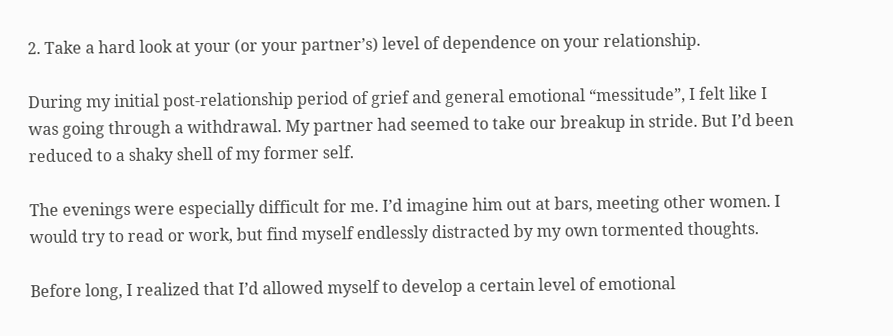2. Take a hard look at your (or your partner’s) level of dependence on your relationship.

During my initial post-relationship period of grief and general emotional “messitude”, I felt like I was going through a withdrawal. My partner had seemed to take our breakup in stride. But I’d been reduced to a shaky shell of my former self.

The evenings were especially difficult for me. I’d imagine him out at bars, meeting other women. I would try to read or work, but find myself endlessly distracted by my own tormented thoughts.

Before long, I realized that I’d allowed myself to develop a certain level of emotional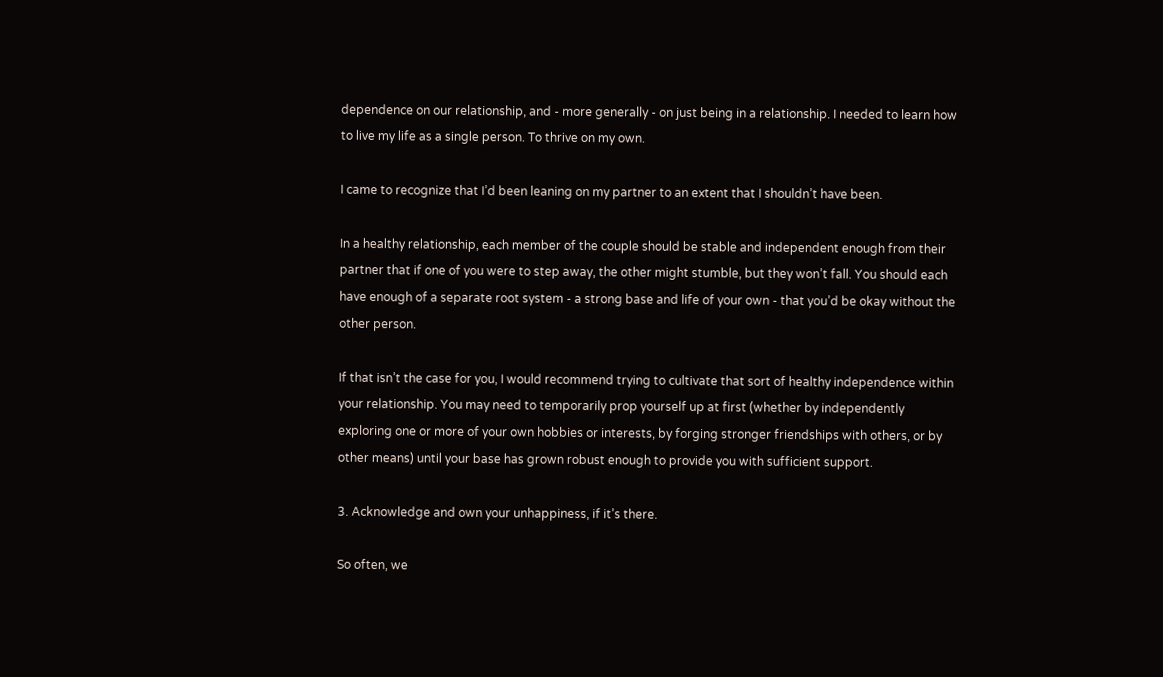dependence on our relationship, and - more generally - on just being in a relationship. I needed to learn how to live my life as a single person. To thrive on my own.

I came to recognize that I’d been leaning on my partner to an extent that I shouldn’t have been.

In a healthy relationship, each member of the couple should be stable and independent enough from their partner that if one of you were to step away, the other might stumble, but they won’t fall. You should each have enough of a separate root system - a strong base and life of your own - that you’d be okay without the other person.

If that isn’t the case for you, I would recommend trying to cultivate that sort of healthy independence within your relationship. You may need to temporarily prop yourself up at first (whether by independently exploring one or more of your own hobbies or interests, by forging stronger friendships with others, or by other means) until your base has grown robust enough to provide you with sufficient support.

3. Acknowledge and own your unhappiness, if it’s there.

So often, we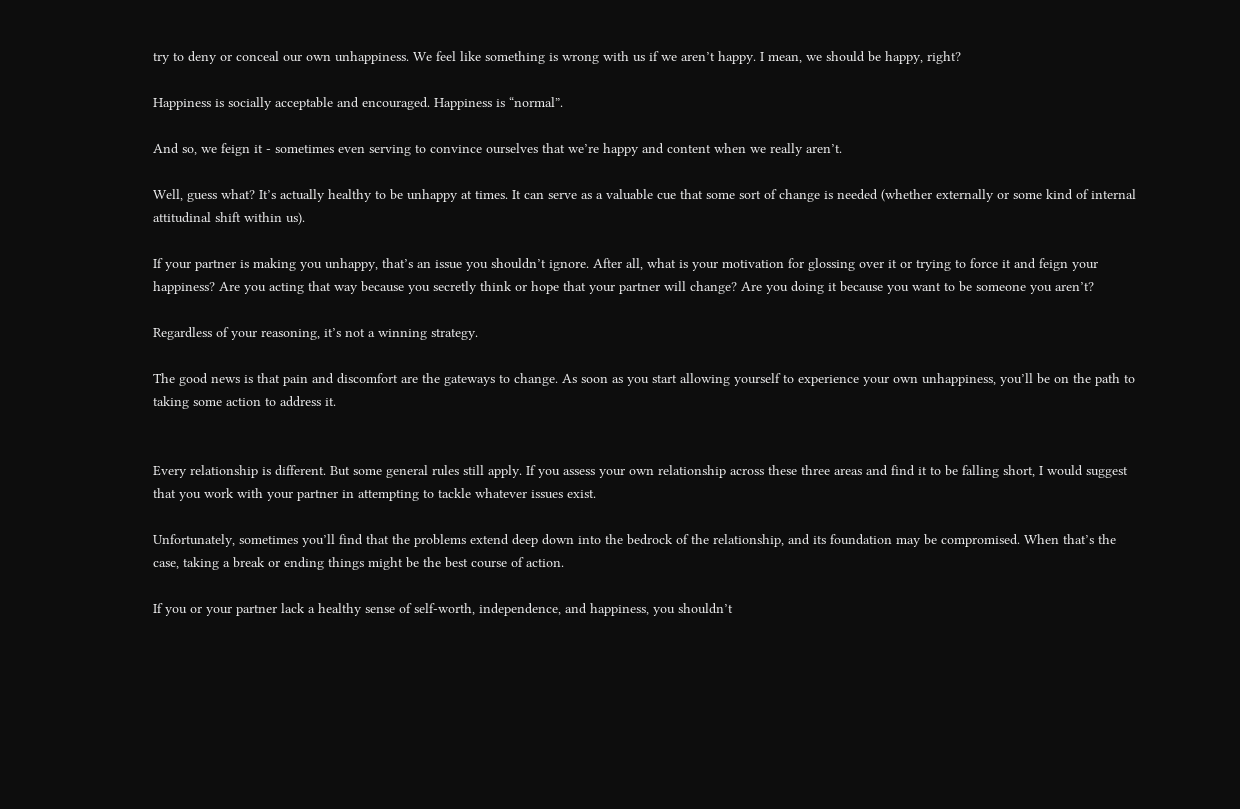try to deny or conceal our own unhappiness. We feel like something is wrong with us if we aren’t happy. I mean, we should be happy, right?

Happiness is socially acceptable and encouraged. Happiness is “normal”.

And so, we feign it - sometimes even serving to convince ourselves that we’re happy and content when we really aren’t.

Well, guess what? It’s actually healthy to be unhappy at times. It can serve as a valuable cue that some sort of change is needed (whether externally or some kind of internal attitudinal shift within us).

If your partner is making you unhappy, that’s an issue you shouldn’t ignore. After all, what is your motivation for glossing over it or trying to force it and feign your happiness? Are you acting that way because you secretly think or hope that your partner will change? Are you doing it because you want to be someone you aren’t?

Regardless of your reasoning, it’s not a winning strategy.

The good news is that pain and discomfort are the gateways to change. As soon as you start allowing yourself to experience your own unhappiness, you’ll be on the path to taking some action to address it.


Every relationship is different. But some general rules still apply. If you assess your own relationship across these three areas and find it to be falling short, I would suggest that you work with your partner in attempting to tackle whatever issues exist.

Unfortunately, sometimes you’ll find that the problems extend deep down into the bedrock of the relationship, and its foundation may be compromised. When that’s the case, taking a break or ending things might be the best course of action.

If you or your partner lack a healthy sense of self-worth, independence, and happiness, you shouldn’t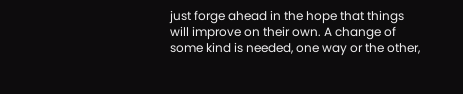just forge ahead in the hope that things will improve on their own. A change of some kind is needed, one way or the other,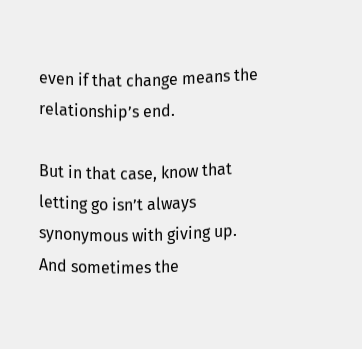even if that change means the relationship’s end.

But in that case, know that letting go isn’t always synonymous with giving up. And sometimes the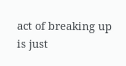act of breaking up is just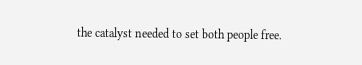the catalyst needed to set both people free.